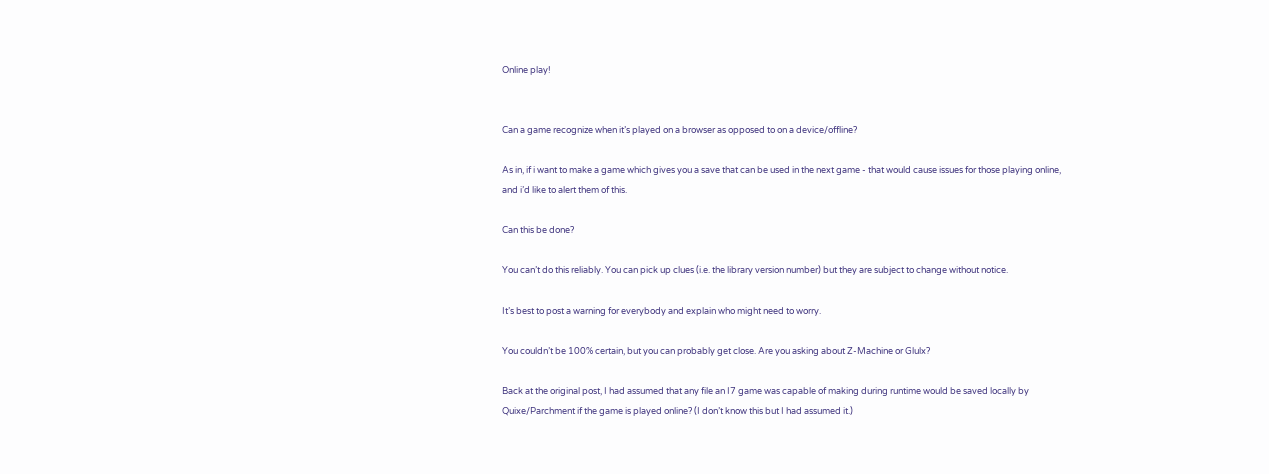Online play!


Can a game recognize when it’s played on a browser as opposed to on a device/offline?

As in, if i want to make a game which gives you a save that can be used in the next game - that would cause issues for those playing online, and i’d like to alert them of this.

Can this be done?

You can’t do this reliably. You can pick up clues (i.e. the library version number) but they are subject to change without notice.

It’s best to post a warning for everybody and explain who might need to worry.

You couldn’t be 100% certain, but you can probably get close. Are you asking about Z-Machine or Glulx?

Back at the original post, I had assumed that any file an I7 game was capable of making during runtime would be saved locally by Quixe/Parchment if the game is played online? (I don’t know this but I had assumed it.)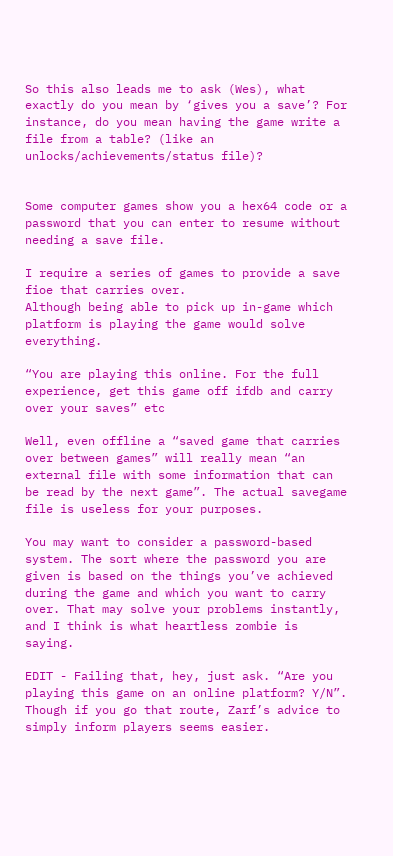So this also leads me to ask (Wes), what exactly do you mean by ‘gives you a save’? For instance, do you mean having the game write a file from a table? (like an unlocks/achievements/status file)?


Some computer games show you a hex64 code or a password that you can enter to resume without needing a save file.

I require a series of games to provide a save fioe that carries over.
Although being able to pick up in-game which platform is playing the game would solve everything.

“You are playing this online. For the full experience, get this game off ifdb and carry over your saves” etc

Well, even offline a “saved game that carries over between games” will really mean “an external file with some information that can be read by the next game”. The actual savegame file is useless for your purposes.

You may want to consider a password-based system. The sort where the password you are given is based on the things you’ve achieved during the game and which you want to carry over. That may solve your problems instantly, and I think is what heartless zombie is saying.

EDIT - Failing that, hey, just ask. “Are you playing this game on an online platform? Y/N”. Though if you go that route, Zarf’s advice to simply inform players seems easier.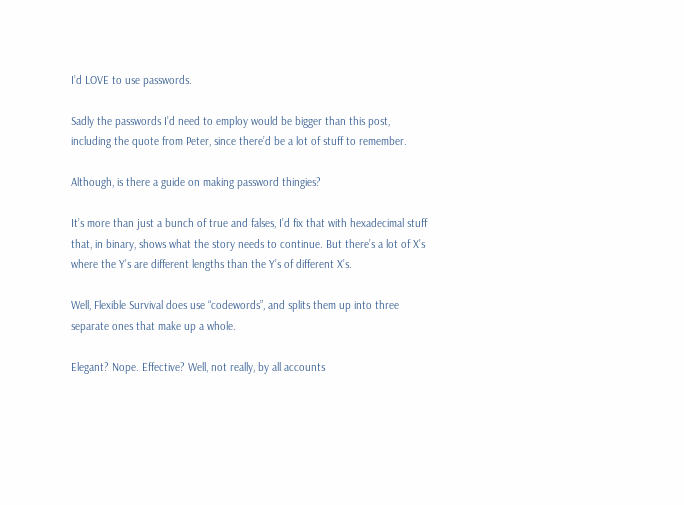I’d LOVE to use passwords.

Sadly the passwords I’d need to employ would be bigger than this post, including the quote from Peter, since there’d be a lot of stuff to remember.

Although, is there a guide on making password thingies?

It’s more than just a bunch of true and falses, I’d fix that with hexadecimal stuff that, in binary, shows what the story needs to continue. But there’s a lot of X’s where the Y’s are different lengths than the Y’s of different X’s.

Well, Flexible Survival does use “codewords”, and splits them up into three separate ones that make up a whole.

Elegant? Nope. Effective? Well, not really, by all accounts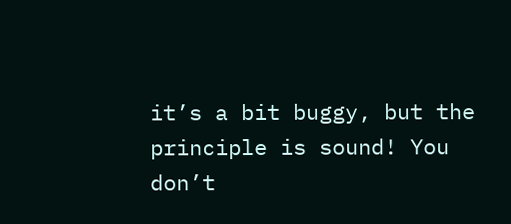it’s a bit buggy, but the principle is sound! You don’t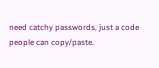need catchy passwords, just a code people can copy/paste.